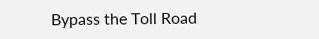Bypass the Toll Road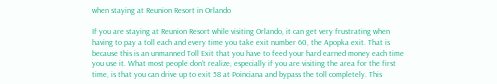when staying at Reunion Resort in Orlando

If you are staying at Reunion Resort while visiting Orlando, it can get very frustrating when having to pay a toll each and every time you take exit number 60, the Apopka exit. That is because this is an unmanned Toll Exit that you have to feed your hard earned money each time you use it. What most people don’t realize, especially if you are visiting the area for the first time, is that you can drive up to exit 58 at Poinciana and bypass the toll completely. This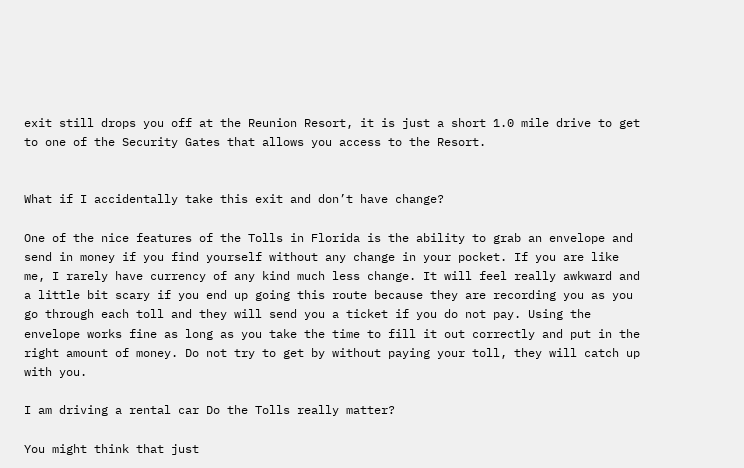exit still drops you off at the Reunion Resort, it is just a short 1.0 mile drive to get to one of the Security Gates that allows you access to the Resort.


What if I accidentally take this exit and don’t have change?

One of the nice features of the Tolls in Florida is the ability to grab an envelope and send in money if you find yourself without any change in your pocket. If you are like me, I rarely have currency of any kind much less change. It will feel really awkward and a little bit scary if you end up going this route because they are recording you as you go through each toll and they will send you a ticket if you do not pay. Using the envelope works fine as long as you take the time to fill it out correctly and put in the right amount of money. Do not try to get by without paying your toll, they will catch up with you.

I am driving a rental car Do the Tolls really matter?

You might think that just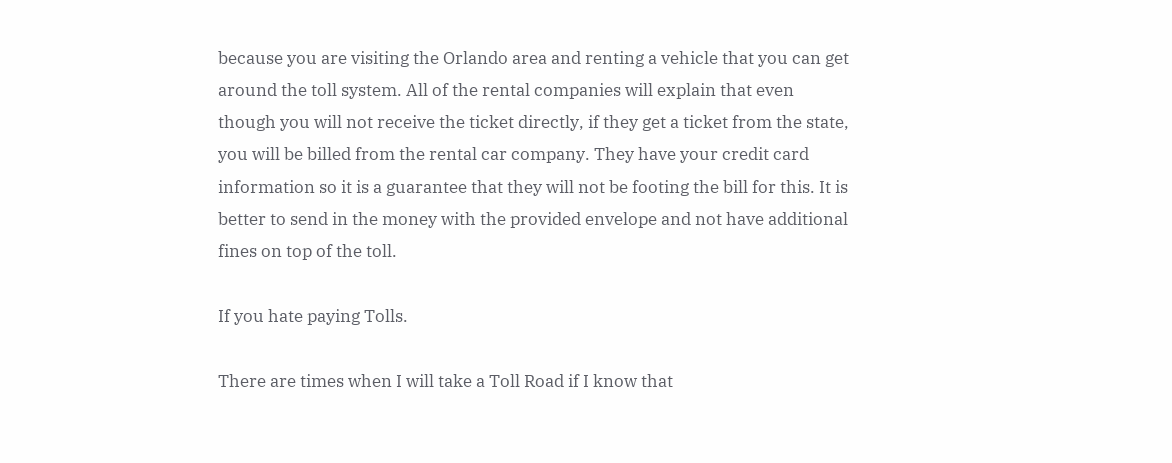because you are visiting the Orlando area and renting a vehicle that you can get around the toll system. All of the rental companies will explain that even though you will not receive the ticket directly, if they get a ticket from the state, you will be billed from the rental car company. They have your credit card information so it is a guarantee that they will not be footing the bill for this. It is better to send in the money with the provided envelope and not have additional fines on top of the toll.

If you hate paying Tolls.

There are times when I will take a Toll Road if I know that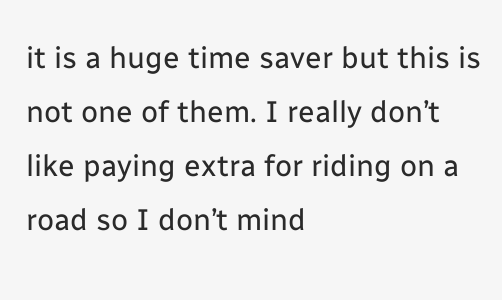it is a huge time saver but this is not one of them. I really don’t like paying extra for riding on a road so I don’t mind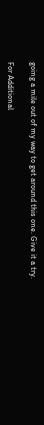going a mile out of my way to get around this one. Give it a try.

For Additional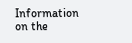Information on the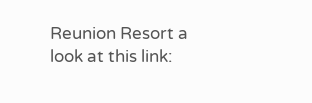Reunion Resort a look at this link: